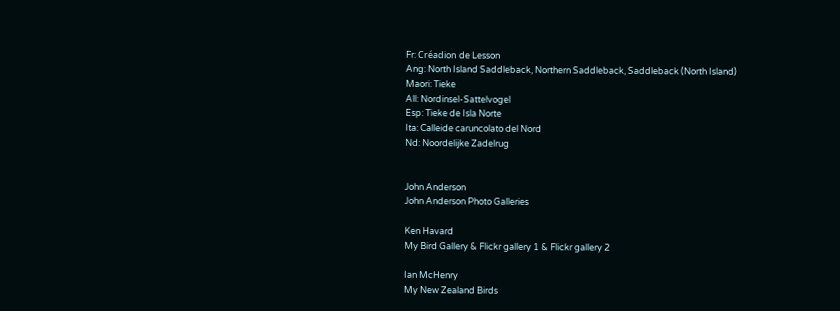Fr: Créadion de Lesson
Ang: North Island Saddleback, Northern Saddleback, Saddleback (North Island)
Maori: Tieke
All: Nordinsel-Sattelvogel
Esp: Tieke de Isla Norte
Ita: Calleide caruncolato del Nord
Nd: Noordelijke Zadelrug


John Anderson
John Anderson Photo Galleries

Ken Havard
My Bird Gallery & Flickr gallery 1 & Flickr gallery 2

Ian McHenry
My New Zealand Birds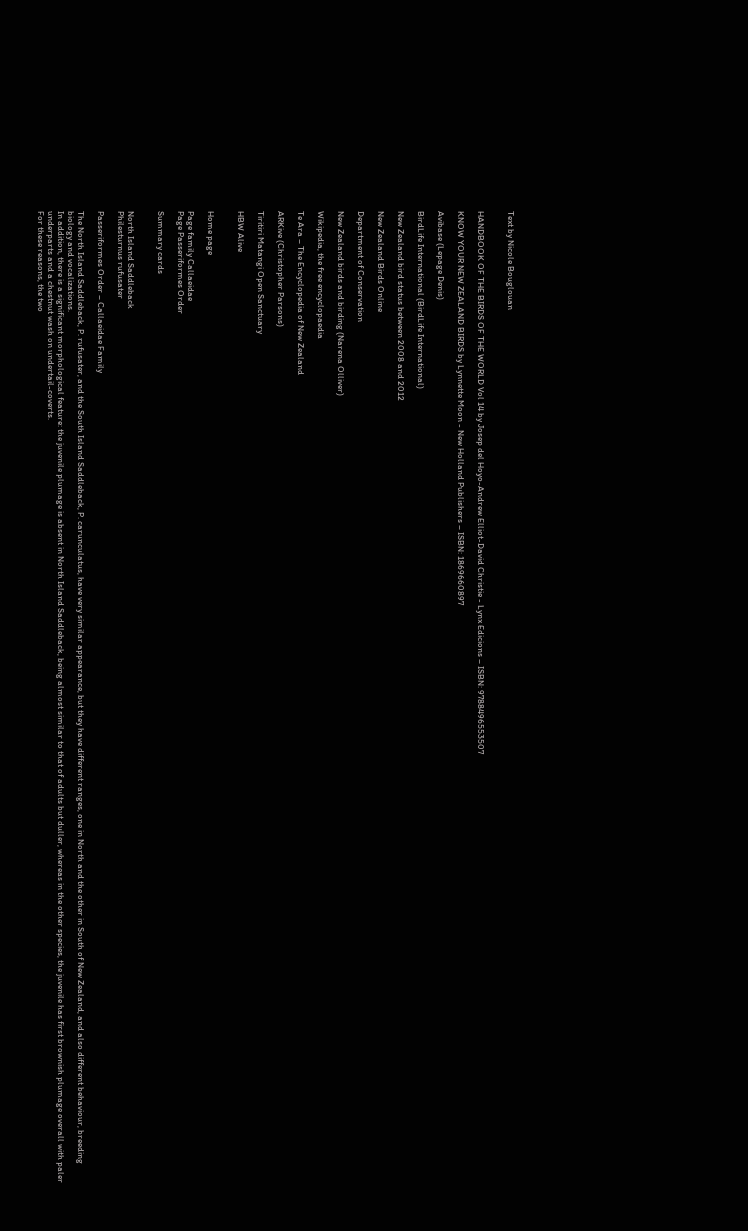Text by Nicole Bouglouan


HANDBOOK OF THE BIRDS OF THE WORLD Vol 14 by Josep del Hoyo-Andrew Elliot-David Christie - Lynx Edicions – ISBN: 9788496553507

KNOW YOUR NEW ZEALAND BIRDS by Lynnette Moon - New Holland Publishers – ISBN: 1869660897

Avibase (Lepage Denis)

BirdLife International (BirdLife International)

New Zealand bird status between 2008 and 2012

New Zealand Birds Online

Department of Conservation

New Zealand birds and birding (Narena Olliver)

Wikipedia, the free encyclopaedia

Te Ara – The Encyclopedia of New Zealand

ARKive (Christopher Parsons)

Tiritiri Matangi Open Sanctuary

HBW Alive


Home page

Page family Callaeidae
Page Passeriformes Order

Summary cards


North Island Saddleback
Philesturnus rufusater

Passeriformes Order – Callaeidae Family

The North Island Saddleback, P. rufusater, and the South Island Saddleback, P. carunculatus, have very similar appearance, but they have different ranges, one in North and the other in South of New Zealand, and also different behaviour, breeding biology and vocalizations.
In addition, there is a significant morphological feature: the juvenile plumage is absent in North Island Saddleback, being almost similar to that of adults but duller, whereas in the other species, the juvenile has first brownish plumage overall with paler underparts and a chestnut wash on undertail-coverts.
For these reasons, the two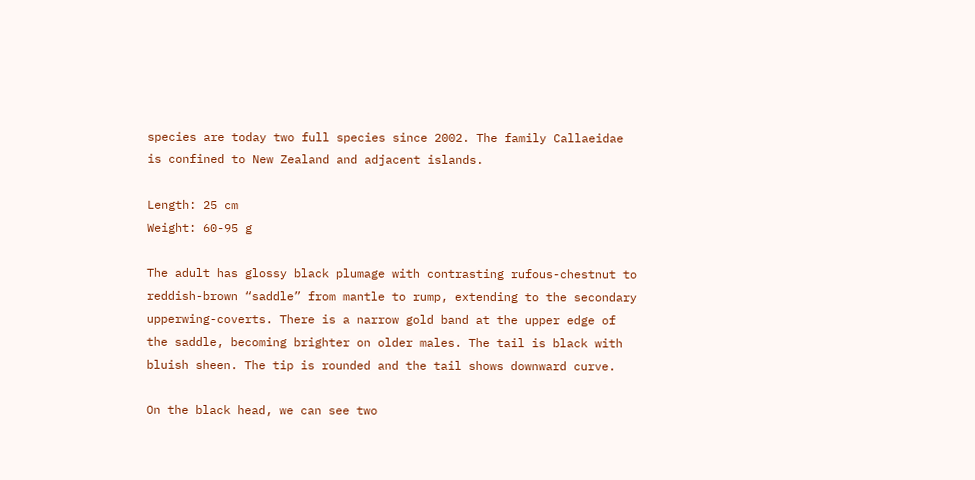species are today two full species since 2002. The family Callaeidae is confined to New Zealand and adjacent islands.

Length: 25 cm
Weight: 60-95 g

The adult has glossy black plumage with contrasting rufous-chestnut to reddish-brown “saddle” from mantle to rump, extending to the secondary upperwing-coverts. There is a narrow gold band at the upper edge of the saddle, becoming brighter on older males. The tail is black with bluish sheen. The tip is rounded and the tail shows downward curve.

On the black head, we can see two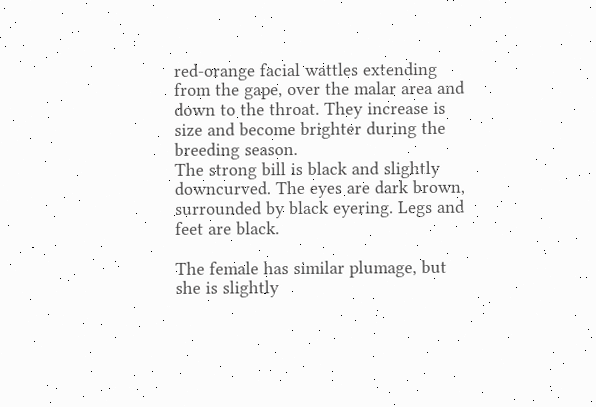red-orange facial wattles extending from the gape, over the malar area and down to the throat. They increase is size and become brighter during the breeding season.
The strong bill is black and slightly downcurved. The eyes are dark brown, surrounded by black eyering. Legs and feet are black.

The female has similar plumage, but she is slightly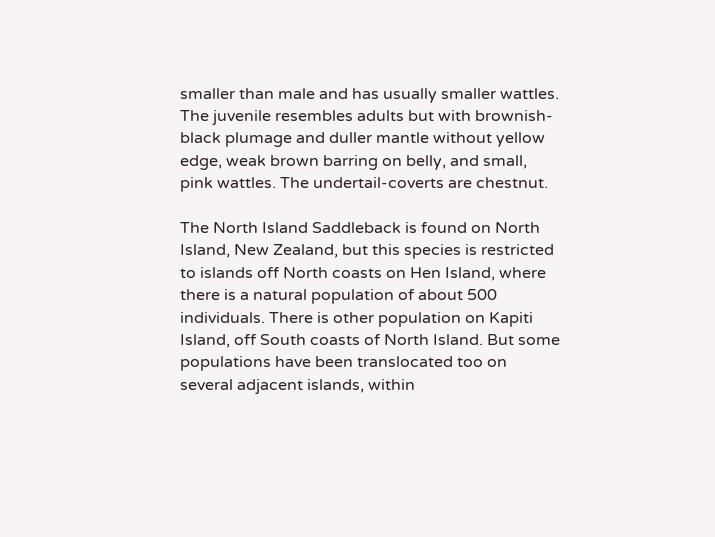smaller than male and has usually smaller wattles.
The juvenile resembles adults but with brownish-black plumage and duller mantle without yellow edge, weak brown barring on belly, and small, pink wattles. The undertail-coverts are chestnut.

The North Island Saddleback is found on North Island, New Zealand, but this species is restricted to islands off North coasts on Hen Island, where there is a natural population of about 500 individuals. There is other population on Kapiti Island, off South coasts of North Island. But some populations have been translocated too on several adjacent islands, within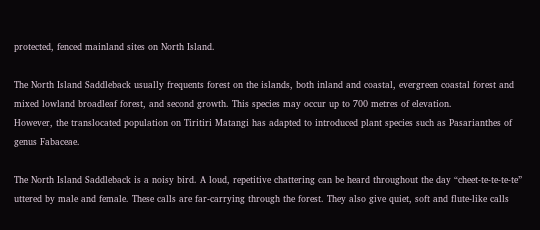protected, fenced mainland sites on North Island.

The North Island Saddleback usually frequents forest on the islands, both inland and coastal, evergreen coastal forest and mixed lowland broadleaf forest, and second growth. This species may occur up to 700 metres of elevation.
However, the translocated population on Tiritiri Matangi has adapted to introduced plant species such as Pasarianthes of genus Fabaceae.

The North Island Saddleback is a noisy bird. A loud, repetitive chattering can be heard throughout the day “cheet-te-te-te-te” uttered by male and female. These calls are far-carrying through the forest. They also give quiet, soft and flute-like calls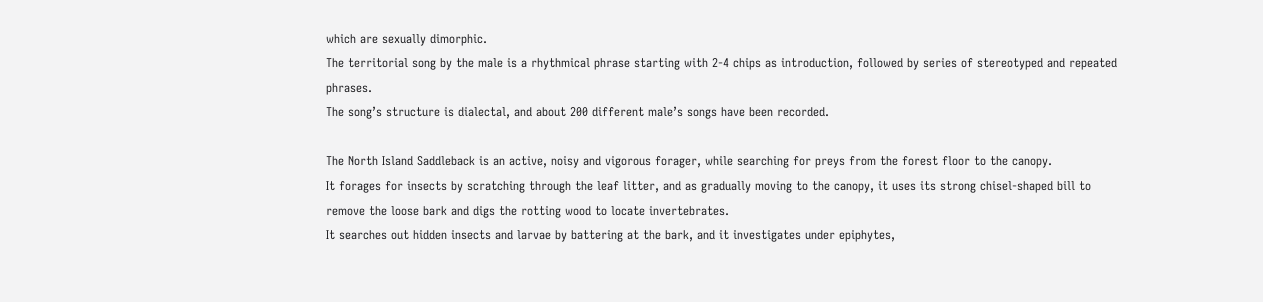which are sexually dimorphic.
The territorial song by the male is a rhythmical phrase starting with 2-4 chips as introduction, followed by series of stereotyped and repeated phrases.
The song’s structure is dialectal, and about 200 different male’s songs have been recorded.

The North Island Saddleback is an active, noisy and vigorous forager, while searching for preys from the forest floor to the canopy.
It forages for insects by scratching through the leaf litter, and as gradually moving to the canopy, it uses its strong chisel-shaped bill to remove the loose bark and digs the rotting wood to locate invertebrates.
It searches out hidden insects and larvae by battering at the bark, and it investigates under epiphytes,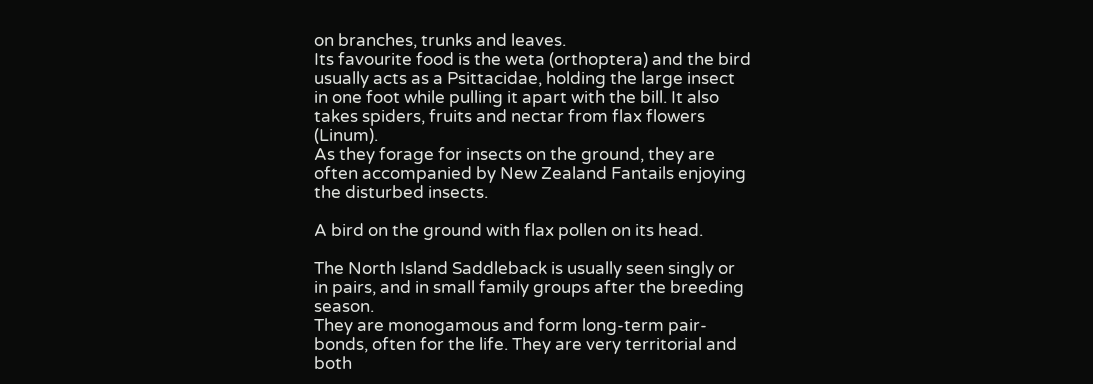on branches, trunks and leaves.
Its favourite food is the weta (orthoptera) and the bird usually acts as a Psittacidae, holding the large insect in one foot while pulling it apart with the bill. It also takes spiders, fruits and nectar from flax flowers (Linum).
As they forage for insects on the ground, they are often accompanied by New Zealand Fantails enjoying the disturbed insects.

A bird on the ground with flax pollen on its head.

The North Island Saddleback is usually seen singly or in pairs, and in small family groups after the breeding season.
They are monogamous and form long-term pair-bonds, often for the life. They are very territorial and both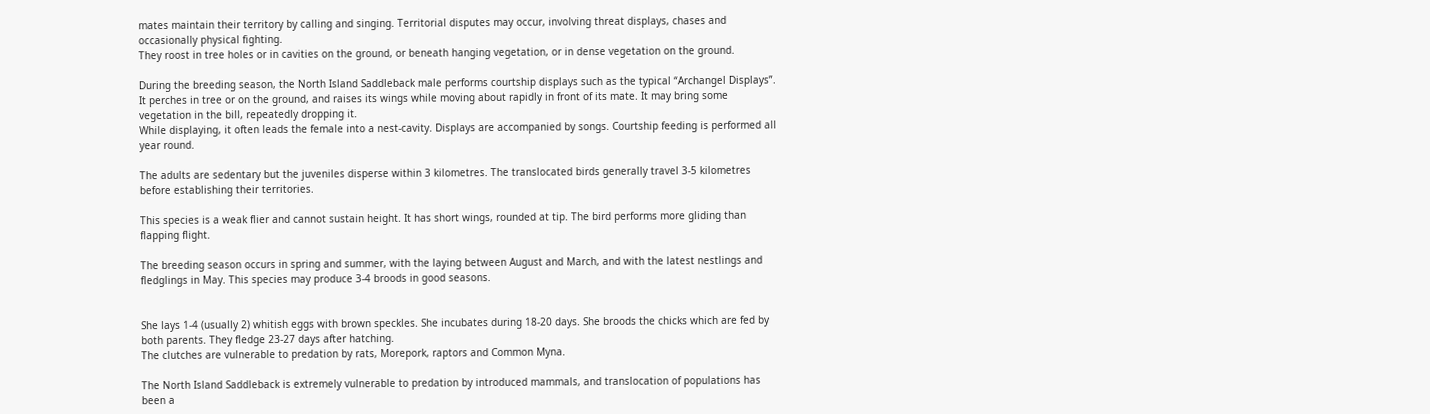mates maintain their territory by calling and singing. Territorial disputes may occur, involving threat displays, chases and occasionally physical fighting.
They roost in tree holes or in cavities on the ground, or beneath hanging vegetation, or in dense vegetation on the ground.

During the breeding season, the North Island Saddleback male performs courtship displays such as the typical “Archangel Displays”. It perches in tree or on the ground, and raises its wings while moving about rapidly in front of its mate. It may bring some vegetation in the bill, repeatedly dropping it.
While displaying, it often leads the female into a nest-cavity. Displays are accompanied by songs. Courtship feeding is performed all year round.

The adults are sedentary but the juveniles disperse within 3 kilometres. The translocated birds generally travel 3-5 kilometres before establishing their territories.

This species is a weak flier and cannot sustain height. It has short wings, rounded at tip. The bird performs more gliding than flapping flight.

The breeding season occurs in spring and summer, with the laying between August and March, and with the latest nestlings and fledglings in May. This species may produce 3-4 broods in good seasons.


She lays 1-4 (usually 2) whitish eggs with brown speckles. She incubates during 18-20 days. She broods the chicks which are fed by both parents. They fledge 23-27 days after hatching.
The clutches are vulnerable to predation by rats, Morepork, raptors and Common Myna.

The North Island Saddleback is extremely vulnerable to predation by introduced mammals, and translocation of populations has been a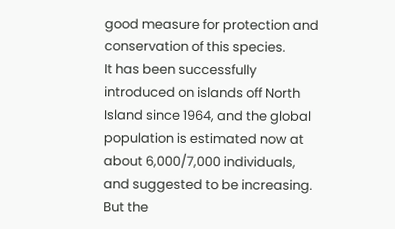good measure for protection and conservation of this species.
It has been successfully introduced on islands off North Island since 1964, and the global population is estimated now at about 6,000/7,000 individuals, and suggested to be increasing.
But the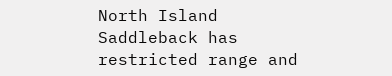North Island Saddleback has restricted range and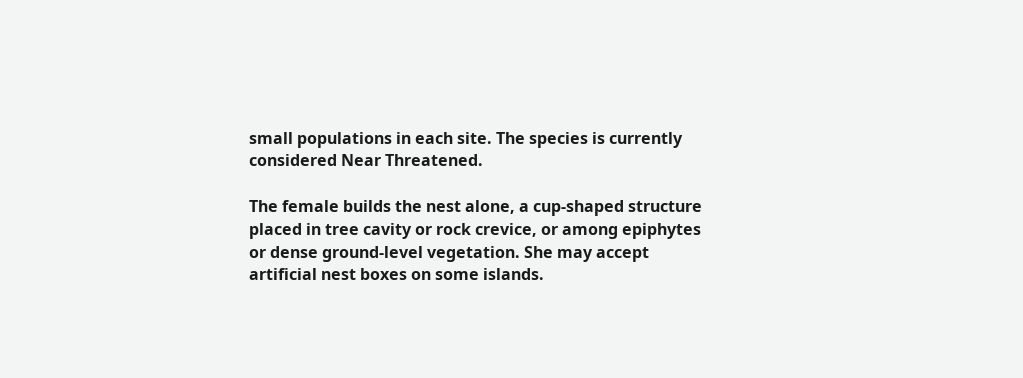small populations in each site. The species is currently considered Near Threatened.

The female builds the nest alone, a cup-shaped structure placed in tree cavity or rock crevice, or among epiphytes or dense ground-level vegetation. She may accept artificial nest boxes on some islands.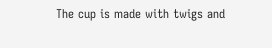The cup is made with twigs and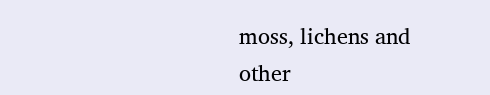moss, lichens and other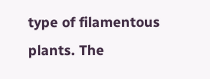type of filamentous plants. The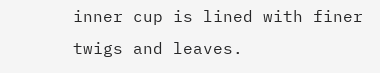inner cup is lined with finer twigs and leaves.